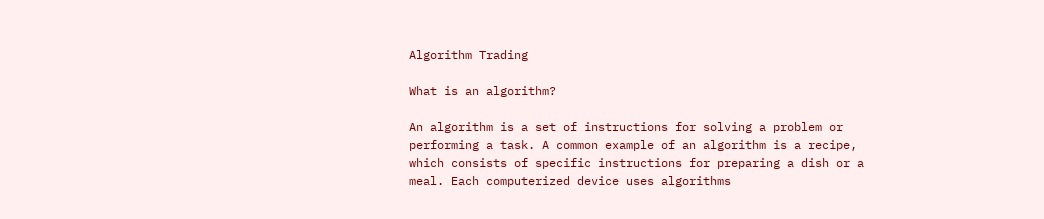Algorithm Trading

What is an algorithm?

An algorithm is a set of instructions for solving a problem or performing a task. A common example of an algorithm is a recipe, which consists of specific instructions for preparing a dish or a meal. Each computerized device uses algorithms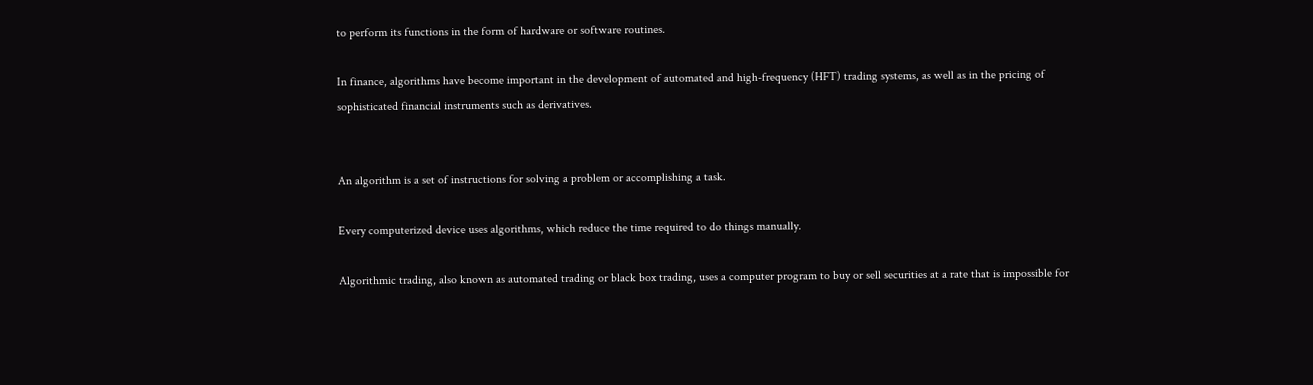to perform its functions in the form of hardware or software routines.

In finance, algorithms have become important in the development of automated and high-frequency (HFT) trading systems, as well as in the pricing of sophisticated financial instruments such as derivatives.


An algorithm is a set of instructions for solving a problem or accomplishing a task.

Every computerized device uses algorithms, which reduce the time required to do things manually.

Algorithmic trading, also known as automated trading or black box trading, uses a computer program to buy or sell securities at a rate that is impossible for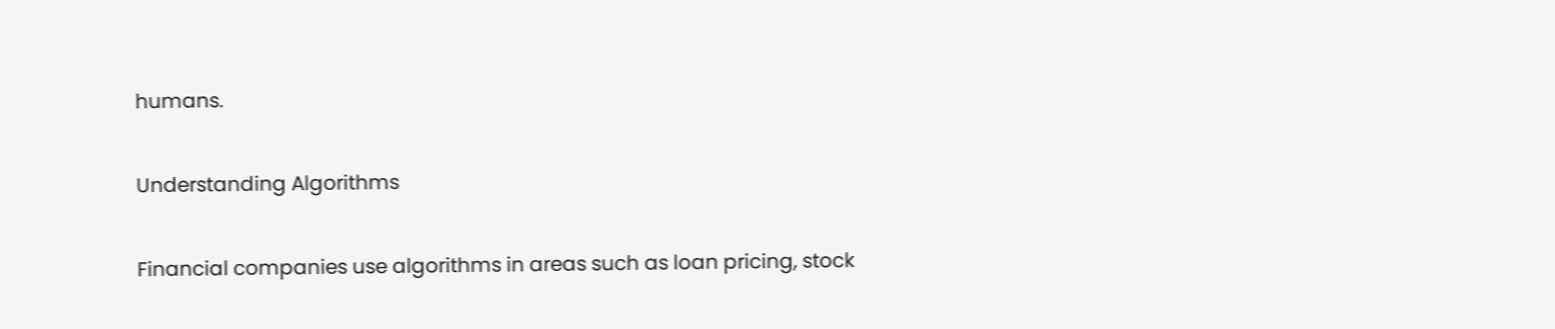humans.

Understanding Algorithms

Financial companies use algorithms in areas such as loan pricing, stock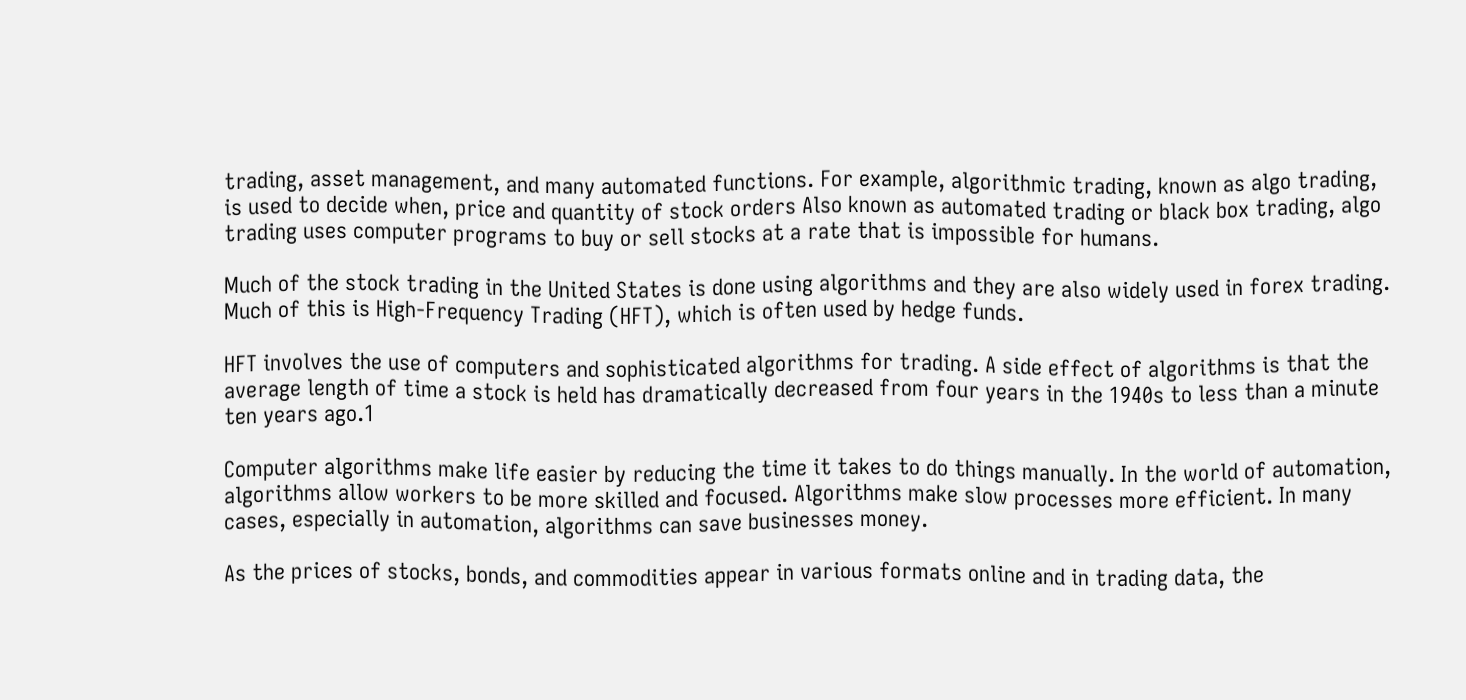trading, asset management, and many automated functions. For example, algorithmic trading, known as algo trading, is used to decide when, price and quantity of stock orders Also known as automated trading or black box trading, algo trading uses computer programs to buy or sell stocks at a rate that is impossible for humans.

Much of the stock trading in the United States is done using algorithms and they are also widely used in forex trading. Much of this is High-Frequency Trading (HFT), which is often used by hedge funds.

HFT involves the use of computers and sophisticated algorithms for trading. A side effect of algorithms is that the average length of time a stock is held has dramatically decreased from four years in the 1940s to less than a minute ten years ago.1

Computer algorithms make life easier by reducing the time it takes to do things manually. In the world of automation, algorithms allow workers to be more skilled and focused. Algorithms make slow processes more efficient. In many cases, especially in automation, algorithms can save businesses money.

As the prices of stocks, bonds, and commodities appear in various formats online and in trading data, the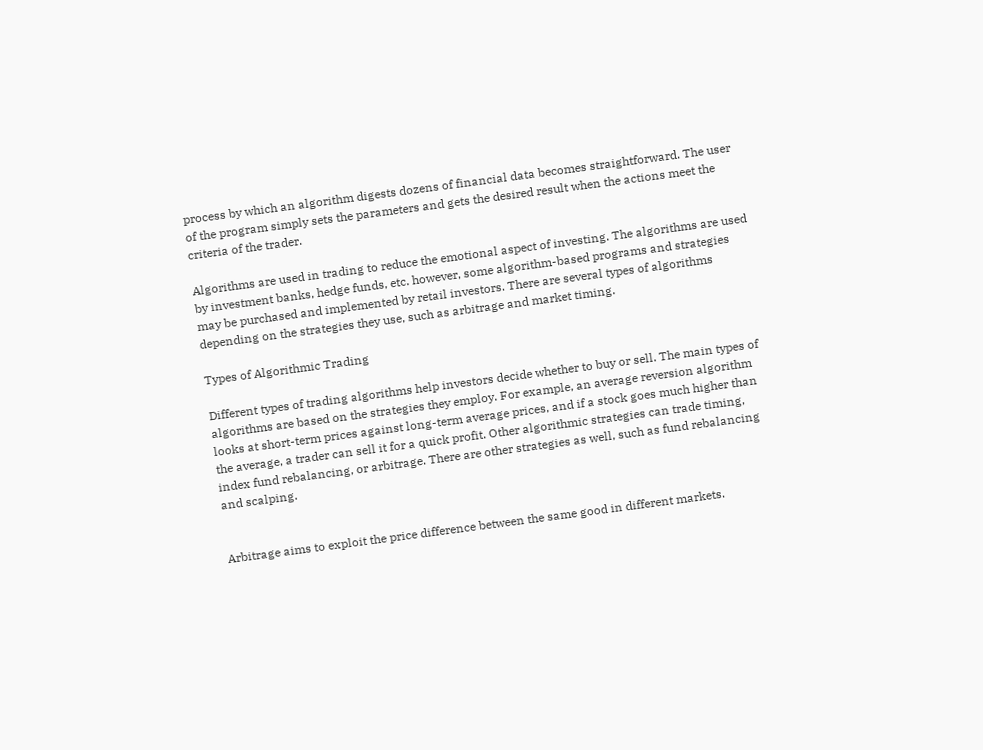process by which an algorithm digests dozens of financial data becomes straightforward. The user of the program simply sets the parameters and gets the desired result when the actions meet the criteria of the trader.

Algorithms are used in trading to reduce the emotional aspect of investing. The algorithms are used by investment banks, hedge funds, etc. however, some algorithm-based programs and strategies may be purchased and implemented by retail investors. There are several types of algorithms depending on the strategies they use, such as arbitrage and market timing.

Types of Algorithmic Trading

Different types of trading algorithms help investors decide whether to buy or sell. The main types of algorithms are based on the strategies they employ. For example, an average reversion algorithm looks at short-term prices against long-term average prices, and if a stock goes much higher than the average, a trader can sell it for a quick profit. Other algorithmic strategies can trade timing, index fund rebalancing, or arbitrage. There are other strategies as well, such as fund rebalancing and scalping.


Arbitrage aims to exploit the price difference between the same good in different markets.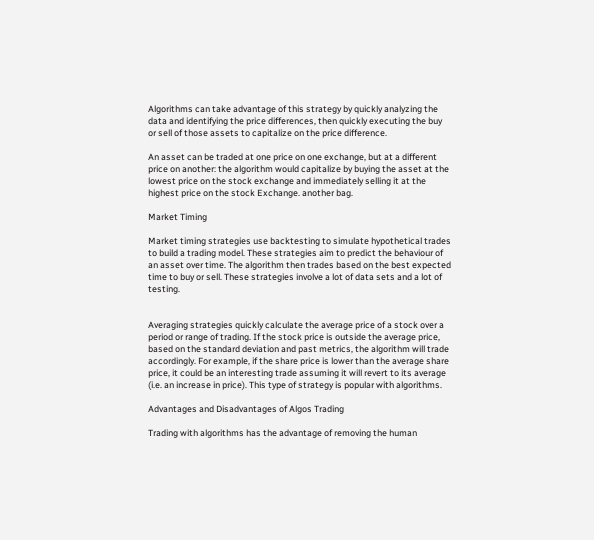Algorithms can take advantage of this strategy by quickly analyzing the data and identifying the price differences, then quickly executing the buy or sell of those assets to capitalize on the price difference.

An asset can be traded at one price on one exchange, but at a different price on another: the algorithm would capitalize by buying the asset at the lowest price on the stock exchange and immediately selling it at the highest price on the stock Exchange. another bag.

Market Timing

Market timing strategies use backtesting to simulate hypothetical trades to build a trading model. These strategies aim to predict the behaviour of an asset over time. The algorithm then trades based on the best expected time to buy or sell. These strategies involve a lot of data sets and a lot of testing.


Averaging strategies quickly calculate the average price of a stock over a period or range of trading. If the stock price is outside the average price, based on the standard deviation and past metrics, the algorithm will trade accordingly. For example, if the share price is lower than the average share price, it could be an interesting trade assuming it will revert to its average (i.e. an increase in price). This type of strategy is popular with algorithms.

Advantages and Disadvantages of Algos Trading

Trading with algorithms has the advantage of removing the human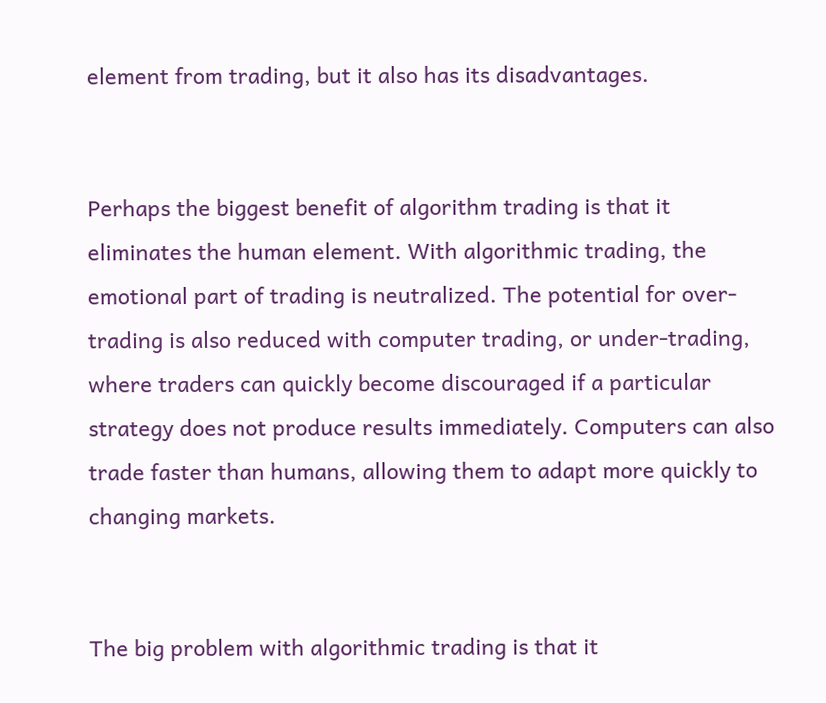element from trading, but it also has its disadvantages.


Perhaps the biggest benefit of algorithm trading is that it eliminates the human element. With algorithmic trading, the emotional part of trading is neutralized. The potential for over-trading is also reduced with computer trading, or under-trading, where traders can quickly become discouraged if a particular strategy does not produce results immediately. Computers can also trade faster than humans, allowing them to adapt more quickly to changing markets.


The big problem with algorithmic trading is that it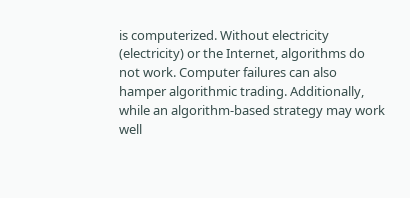is computerized. Without electricity (electricity) or the Internet, algorithms do not work. Computer failures can also hamper algorithmic trading. Additionally, while an algorithm-based strategy may work well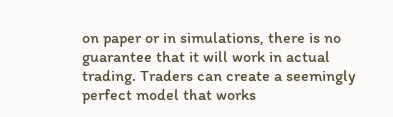on paper or in simulations, there is no guarantee that it will work in actual trading. Traders can create a seemingly perfect model that works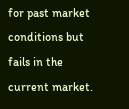for past market conditions but fails in the current market.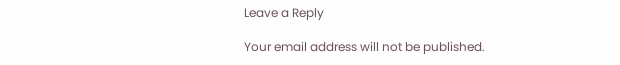Leave a Reply

Your email address will not be published.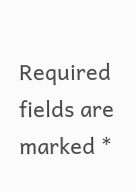Required fields are marked *